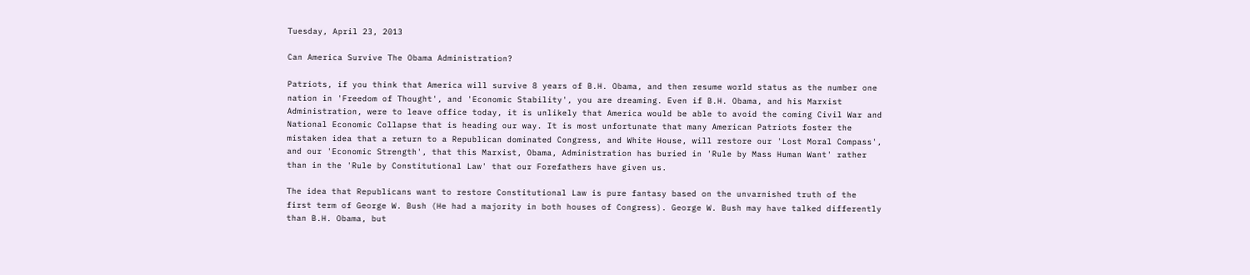Tuesday, April 23, 2013

Can America Survive The Obama Administration?

Patriots, if you think that America will survive 8 years of B.H. Obama, and then resume world status as the number one nation in 'Freedom of Thought', and 'Economic Stability', you are dreaming. Even if B.H. Obama, and his Marxist Administration, were to leave office today, it is unlikely that America would be able to avoid the coming Civil War and National Economic Collapse that is heading our way. It is most unfortunate that many American Patriots foster the mistaken idea that a return to a Republican dominated Congress, and White House, will restore our 'Lost Moral Compass', and our 'Economic Strength', that this Marxist, Obama, Administration has buried in 'Rule by Mass Human Want' rather than in the 'Rule by Constitutional Law' that our Forefathers have given us.

The idea that Republicans want to restore Constitutional Law is pure fantasy based on the unvarnished truth of the first term of George W. Bush (He had a majority in both houses of Congress). George W. Bush may have talked differently than B.H. Obama, but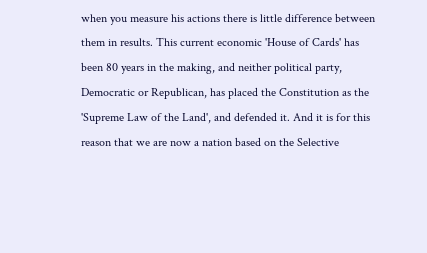when you measure his actions there is little difference between them in results. This current economic 'House of Cards' has been 80 years in the making, and neither political party, Democratic or Republican, has placed the Constitution as the 'Supreme Law of the Land', and defended it. And it is for this reason that we are now a nation based on the Selective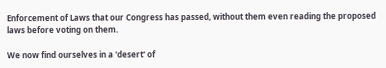Enforcement of Laws that our Congress has passed, without them even reading the proposed laws before voting on them.

We now find ourselves in a 'desert' of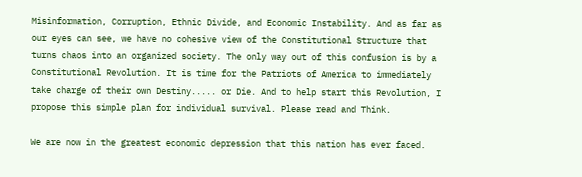Misinformation, Corruption, Ethnic Divide, and Economic Instability. And as far as our eyes can see, we have no cohesive view of the Constitutional Structure that turns chaos into an organized society. The only way out of this confusion is by a Constitutional Revolution. It is time for the Patriots of America to immediately take charge of their own Destiny..... or Die. And to help start this Revolution, I propose this simple plan for individual survival. Please read and Think.

We are now in the greatest economic depression that this nation has ever faced.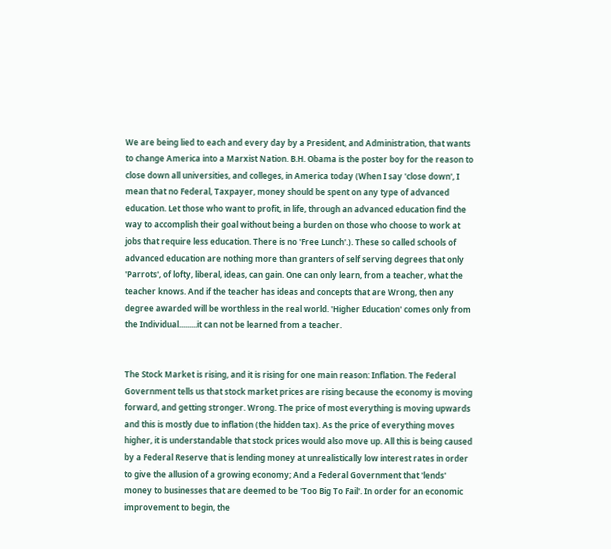We are being lied to each and every day by a President, and Administration, that wants to change America into a Marxist Nation. B.H. Obama is the poster boy for the reason to close down all universities, and colleges, in America today (When I say 'close down', I mean that no Federal, Taxpayer, money should be spent on any type of advanced education. Let those who want to profit, in life, through an advanced education find the way to accomplish their goal without being a burden on those who choose to work at jobs that require less education. There is no 'Free Lunch'.). These so called schools of advanced education are nothing more than granters of self serving degrees that only 'Parrots', of lofty, liberal, ideas, can gain. One can only learn, from a teacher, what the teacher knows. And if the teacher has ideas and concepts that are Wrong, then any degree awarded will be worthless in the real world. 'Higher Education' comes only from the Individual.........it can not be learned from a teacher.


The Stock Market is rising, and it is rising for one main reason: Inflation. The Federal Government tells us that stock market prices are rising because the economy is moving forward, and getting stronger. Wrong. The price of most everything is moving upwards and this is mostly due to inflation (the hidden tax). As the price of everything moves higher, it is understandable that stock prices would also move up. All this is being caused by a Federal Reserve that is lending money at unrealistically low interest rates in order to give the allusion of a growing economy; And a Federal Government that 'lends' money to businesses that are deemed to be 'Too Big To Fail'. In order for an economic improvement to begin, the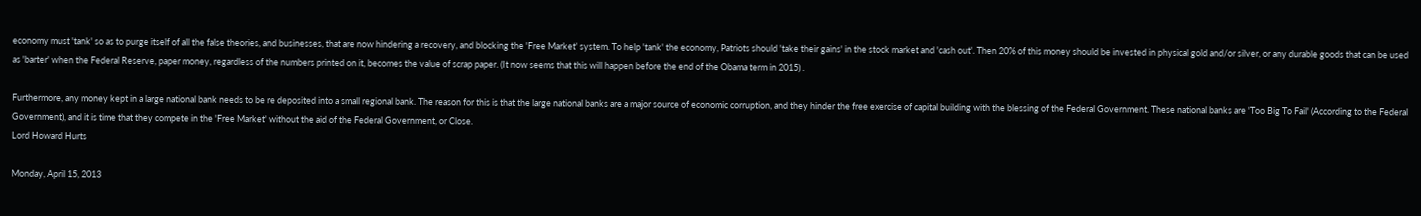economy must 'tank' so as to purge itself of all the false theories, and businesses, that are now hindering a recovery, and blocking the 'Free Market' system. To help 'tank' the economy, Patriots should 'take their gains' in the stock market and 'cash out'. Then 20% of this money should be invested in physical gold and/or silver, or any durable goods that can be used as 'barter' when the Federal Reserve, paper money, regardless of the numbers printed on it, becomes the value of scrap paper. (It now seems that this will happen before the end of the Obama term in 2015) .

Furthermore, any money kept in a large national bank needs to be re deposited into a small regional bank. The reason for this is that the large national banks are a major source of economic corruption, and they hinder the free exercise of capital building with the blessing of the Federal Government. These national banks are 'Too Big To Fail' (According to the Federal Government), and it is time that they compete in the 'Free Market' without the aid of the Federal Government, or Close.
Lord Howard Hurts

Monday, April 15, 2013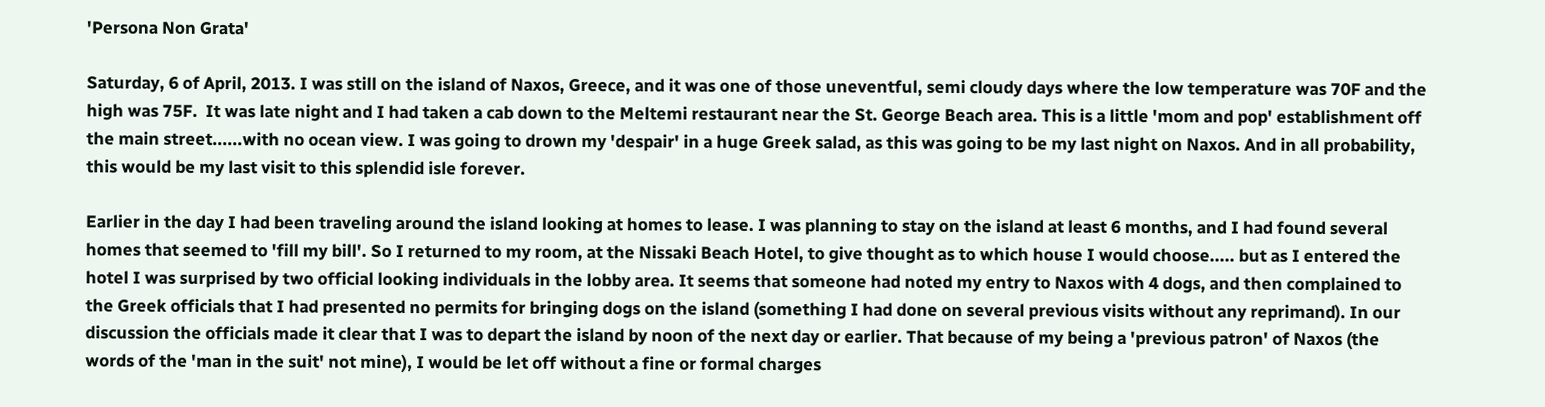'Persona Non Grata'

Saturday, 6 of April, 2013. I was still on the island of Naxos, Greece, and it was one of those uneventful, semi cloudy days where the low temperature was 70F and the high was 75F.  It was late night and I had taken a cab down to the Meltemi restaurant near the St. George Beach area. This is a little 'mom and pop' establishment off the main street......with no ocean view. I was going to drown my 'despair' in a huge Greek salad, as this was going to be my last night on Naxos. And in all probability, this would be my last visit to this splendid isle forever.

Earlier in the day I had been traveling around the island looking at homes to lease. I was planning to stay on the island at least 6 months, and I had found several homes that seemed to 'fill my bill'. So I returned to my room, at the Nissaki Beach Hotel, to give thought as to which house I would choose..... but as I entered the hotel I was surprised by two official looking individuals in the lobby area. It seems that someone had noted my entry to Naxos with 4 dogs, and then complained to the Greek officials that I had presented no permits for bringing dogs on the island (something I had done on several previous visits without any reprimand). In our discussion the officials made it clear that I was to depart the island by noon of the next day or earlier. That because of my being a 'previous patron' of Naxos (the words of the 'man in the suit' not mine), I would be let off without a fine or formal charges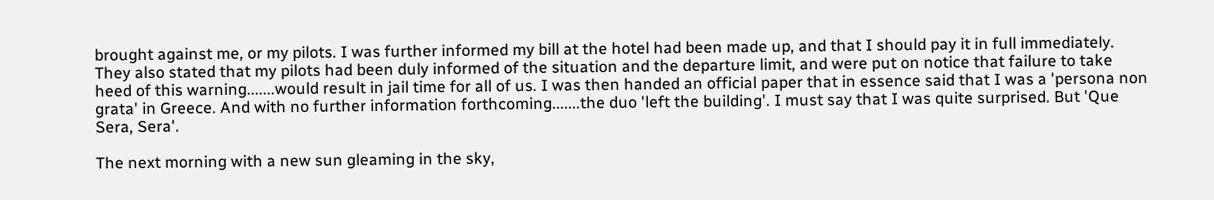brought against me, or my pilots. I was further informed my bill at the hotel had been made up, and that I should pay it in full immediately. They also stated that my pilots had been duly informed of the situation and the departure limit, and were put on notice that failure to take heed of this warning.......would result in jail time for all of us. I was then handed an official paper that in essence said that I was a 'persona non grata' in Greece. And with no further information forthcoming.......the duo 'left the building'. I must say that I was quite surprised. But 'Que Sera, Sera'.

The next morning with a new sun gleaming in the sky,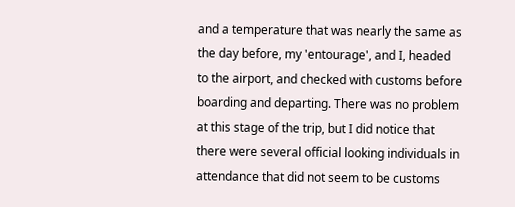and a temperature that was nearly the same as the day before, my 'entourage', and I, headed to the airport, and checked with customs before boarding and departing. There was no problem at this stage of the trip, but I did notice that there were several official looking individuals in attendance that did not seem to be customs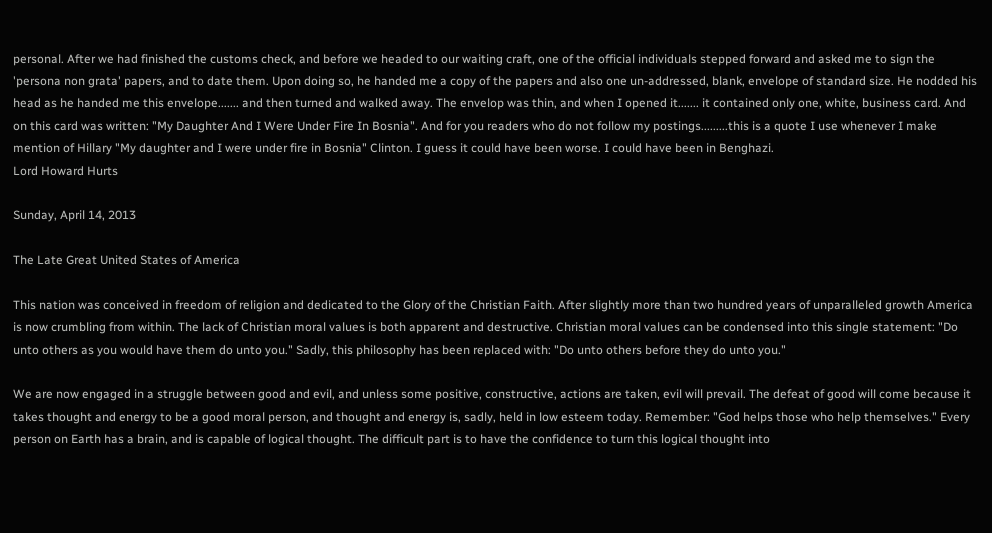personal. After we had finished the customs check, and before we headed to our waiting craft, one of the official individuals stepped forward and asked me to sign the 'persona non grata' papers, and to date them. Upon doing so, he handed me a copy of the papers and also one un-addressed, blank, envelope of standard size. He nodded his head as he handed me this envelope....... and then turned and walked away. The envelop was thin, and when I opened it....... it contained only one, white, business card. And on this card was written: "My Daughter And I Were Under Fire In Bosnia". And for you readers who do not follow my postings.........this is a quote I use whenever I make mention of Hillary "My daughter and I were under fire in Bosnia" Clinton. I guess it could have been worse. I could have been in Benghazi.
Lord Howard Hurts

Sunday, April 14, 2013

The Late Great United States of America

This nation was conceived in freedom of religion and dedicated to the Glory of the Christian Faith. After slightly more than two hundred years of unparalleled growth America is now crumbling from within. The lack of Christian moral values is both apparent and destructive. Christian moral values can be condensed into this single statement: "Do unto others as you would have them do unto you." Sadly, this philosophy has been replaced with: "Do unto others before they do unto you."

We are now engaged in a struggle between good and evil, and unless some positive, constructive, actions are taken, evil will prevail. The defeat of good will come because it takes thought and energy to be a good moral person, and thought and energy is, sadly, held in low esteem today. Remember: "God helps those who help themselves." Every person on Earth has a brain, and is capable of logical thought. The difficult part is to have the confidence to turn this logical thought into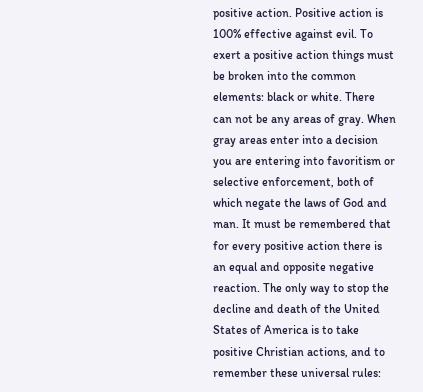positive action. Positive action is 100% effective against evil. To exert a positive action things must be broken into the common elements: black or white. There can not be any areas of gray. When gray areas enter into a decision you are entering into favoritism or selective enforcement, both of which negate the laws of God and man. It must be remembered that for every positive action there is an equal and opposite negative reaction. The only way to stop the decline and death of the United States of America is to take positive Christian actions, and to remember these universal rules: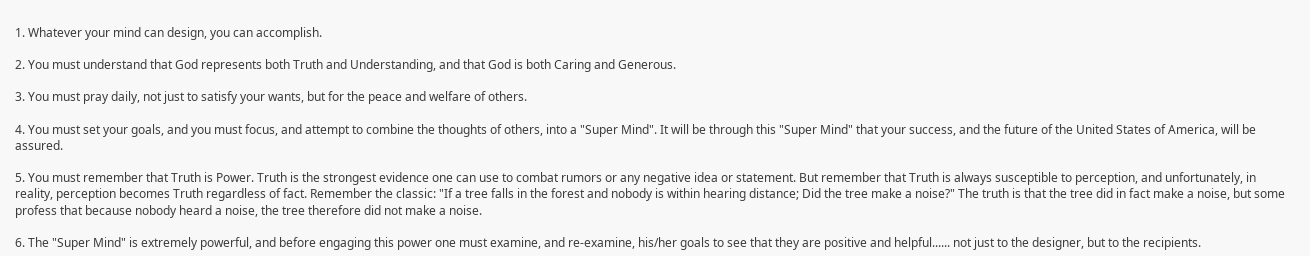1. Whatever your mind can design, you can accomplish.

2. You must understand that God represents both Truth and Understanding, and that God is both Caring and Generous.

3. You must pray daily, not just to satisfy your wants, but for the peace and welfare of others.

4. You must set your goals, and you must focus, and attempt to combine the thoughts of others, into a "Super Mind". It will be through this "Super Mind" that your success, and the future of the United States of America, will be assured.

5. You must remember that Truth is Power. Truth is the strongest evidence one can use to combat rumors or any negative idea or statement. But remember that Truth is always susceptible to perception, and unfortunately, in reality, perception becomes Truth regardless of fact. Remember the classic: "If a tree falls in the forest and nobody is within hearing distance; Did the tree make a noise?" The truth is that the tree did in fact make a noise, but some profess that because nobody heard a noise, the tree therefore did not make a noise.

6. The "Super Mind" is extremely powerful, and before engaging this power one must examine, and re-examine, his/her goals to see that they are positive and helpful...... not just to the designer, but to the recipients.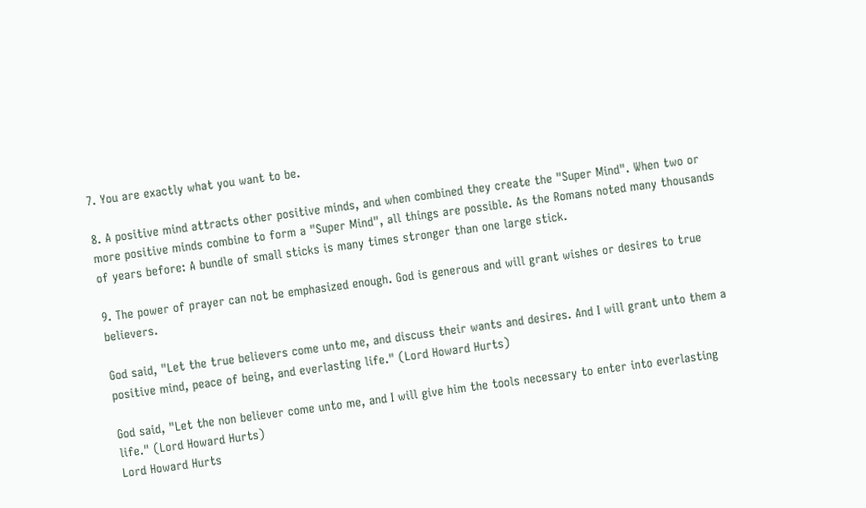7. You are exactly what you want to be.

8. A positive mind attracts other positive minds, and when combined they create the "Super Mind". When two or more positive minds combine to form a "Super Mind", all things are possible. As the Romans noted many thousands of years before: A bundle of small sticks is many times stronger than one large stick.

9. The power of prayer can not be emphasized enough. God is generous and will grant wishes or desires to true believers.

God said, "Let the true believers come unto me, and discuss their wants and desires. And I will grant unto them a positive mind, peace of being, and everlasting life." (Lord Howard Hurts)

God said, "Let the non believer come unto me, and I will give him the tools necessary to enter into everlasting life." (Lord Howard Hurts)
Lord Howard Hurts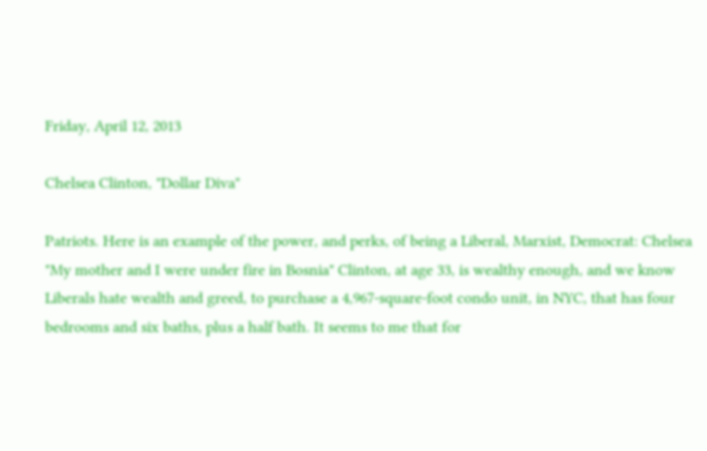Friday, April 12, 2013

Chelsea Clinton, "Dollar Diva"

Patriots. Here is an example of the power, and perks, of being a Liberal, Marxist, Democrat: Chelsea "My mother and I were under fire in Bosnia" Clinton, at age 33, is wealthy enough, and we know Liberals hate wealth and greed, to purchase a 4,967-square-foot condo unit, in NYC, that has four bedrooms and six baths, plus a half bath. It seems to me that for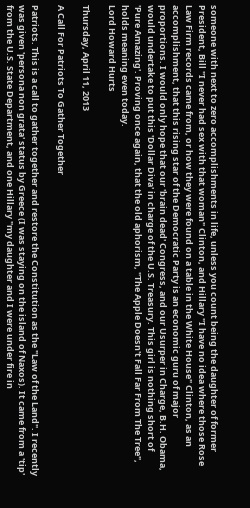someone with next to zero accomplishments in life, unless you count being the daughter of former President, Bill "I never had sex with that woman" Clinton, and Hillary "I have no idea where those Rose Law Firm records came from, or how they were found on a table in the White House" Clinton, as an accomplishment, that this rising star of the Democratic Party is an economic guru of major proportions. I would only hope that our 'brain dead' Congress, and our Usurper in Charge, B.H. Obama, would undertake to put this 'Dollar Diva' in charge of the U.S. Treasury. This girl is nothing short of  'Pure Amazing'. Proving once again, that the old aphorism, "The Apple Doesn't Fall Far From The Tree", holds meaning even today.
Lord Howard Hurts

Thursday, April 11, 2013

A Call For Patriots To Gather Together

Patriots. This is a call to gather together and restore the Constitution as the "Law of the Land". I recently was given 'persona non grata' status by Greece (I was staying on the island of Naxos). It came from a 'tip' from the U.S. State Department, and one Hillary "my daughter and I were under fire in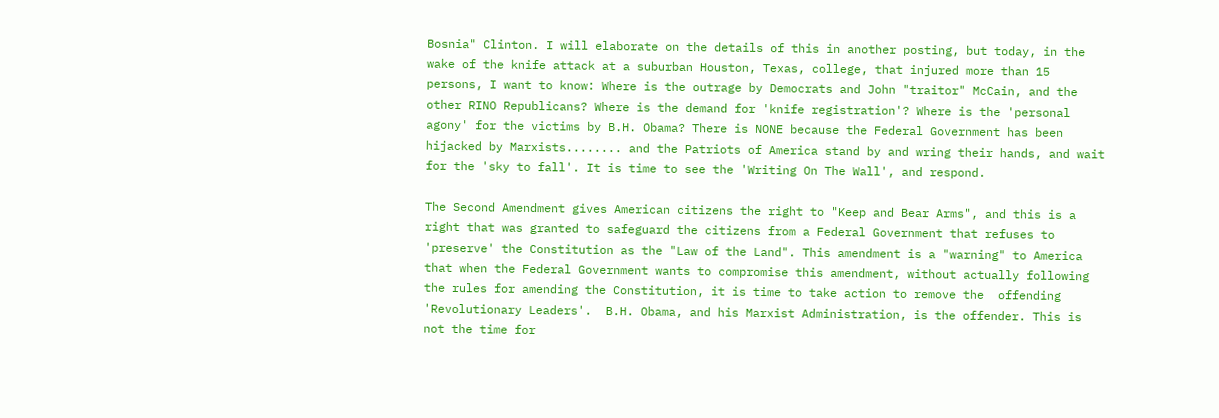Bosnia" Clinton. I will elaborate on the details of this in another posting, but today, in the wake of the knife attack at a suburban Houston, Texas, college, that injured more than 15 persons, I want to know: Where is the outrage by Democrats and John "traitor" McCain, and the other RINO Republicans? Where is the demand for 'knife registration'? Where is the 'personal agony' for the victims by B.H. Obama? There is NONE because the Federal Government has been hijacked by Marxists........ and the Patriots of America stand by and wring their hands, and wait for the 'sky to fall'. It is time to see the 'Writing On The Wall', and respond.

The Second Amendment gives American citizens the right to "Keep and Bear Arms", and this is a right that was granted to safeguard the citizens from a Federal Government that refuses to 'preserve' the Constitution as the "Law of the Land". This amendment is a "warning" to America that when the Federal Government wants to compromise this amendment, without actually following the rules for amending the Constitution, it is time to take action to remove the  offending 'Revolutionary Leaders'.  B.H. Obama, and his Marxist Administration, is the offender. This is not the time for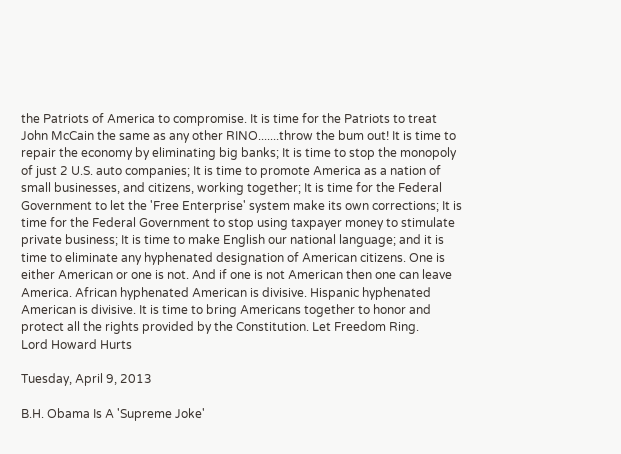the Patriots of America to compromise. It is time for the Patriots to treat John McCain the same as any other RINO.......throw the bum out! It is time to repair the economy by eliminating big banks; It is time to stop the monopoly of just 2 U.S. auto companies; It is time to promote America as a nation of small businesses, and citizens, working together; It is time for the Federal Government to let the 'Free Enterprise' system make its own corrections; It is time for the Federal Government to stop using taxpayer money to stimulate private business; It is time to make English our national language; and it is time to eliminate any hyphenated designation of American citizens. One is either American or one is not. And if one is not American then one can leave America. African hyphenated American is divisive. Hispanic hyphenated American is divisive. It is time to bring Americans together to honor and protect all the rights provided by the Constitution. Let Freedom Ring.
Lord Howard Hurts

Tuesday, April 9, 2013

B.H. Obama Is A 'Supreme Joke'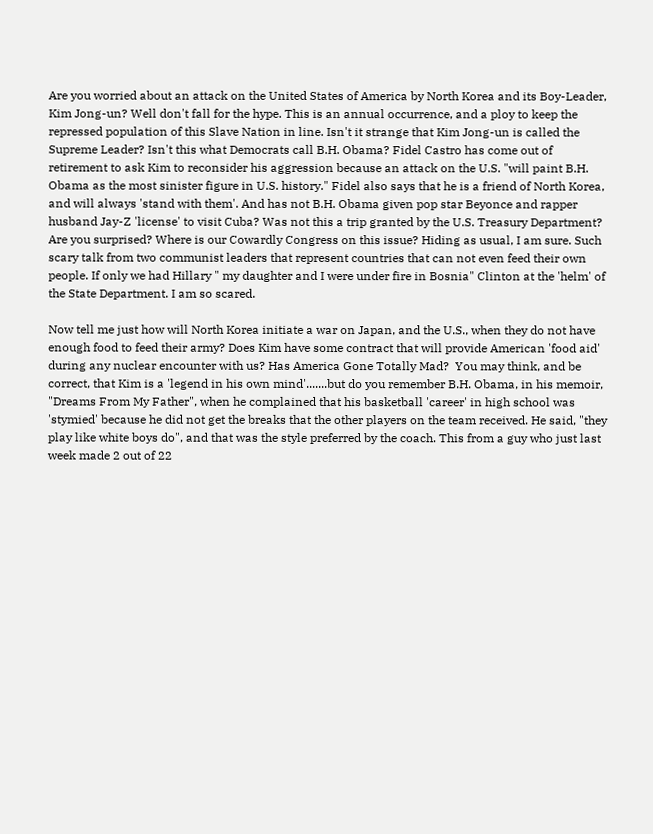Are you worried about an attack on the United States of America by North Korea and its Boy-Leader,  Kim Jong-un? Well don't fall for the hype. This is an annual occurrence, and a ploy to keep the repressed population of this Slave Nation in line. Isn't it strange that Kim Jong-un is called the Supreme Leader? Isn't this what Democrats call B.H. Obama? Fidel Castro has come out of retirement to ask Kim to reconsider his aggression because an attack on the U.S. "will paint B.H. Obama as the most sinister figure in U.S. history." Fidel also says that he is a friend of North Korea, and will always 'stand with them'. And has not B.H. Obama given pop star Beyonce and rapper husband Jay-Z 'license' to visit Cuba? Was not this a trip granted by the U.S. Treasury Department? Are you surprised? Where is our Cowardly Congress on this issue? Hiding as usual, I am sure. Such scary talk from two communist leaders that represent countries that can not even feed their own people. If only we had Hillary " my daughter and I were under fire in Bosnia" Clinton at the 'helm' of the State Department. I am so scared.

Now tell me just how will North Korea initiate a war on Japan, and the U.S., when they do not have enough food to feed their army? Does Kim have some contract that will provide American 'food aid' during any nuclear encounter with us? Has America Gone Totally Mad?  You may think, and be correct, that Kim is a 'legend in his own mind'.......but do you remember B.H. Obama, in his memoir, "Dreams From My Father", when he complained that his basketball 'career' in high school was 'stymied' because he did not get the breaks that the other players on the team received. He said, "they play like white boys do", and that was the style preferred by the coach. This from a guy who just last week made 2 out of 22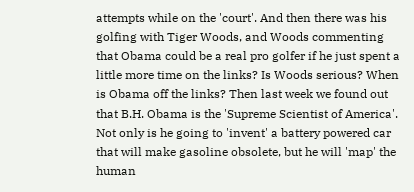attempts while on the 'court'. And then there was his golfing with Tiger Woods, and Woods commenting that Obama could be a real pro golfer if he just spent a little more time on the links? Is Woods serious? When is Obama off the links? Then last week we found out that B.H. Obama is the 'Supreme Scientist of America'. Not only is he going to 'invent' a battery powered car that will make gasoline obsolete, but he will 'map' the human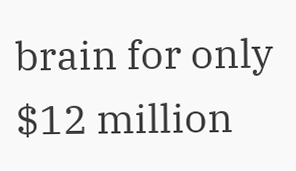brain for only $12 million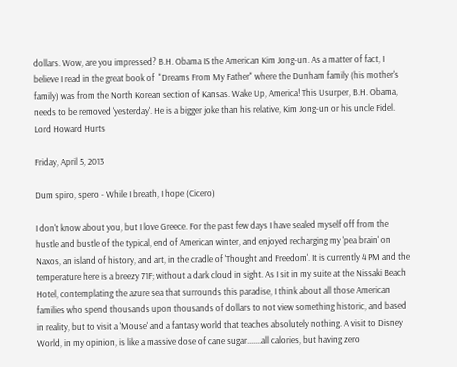dollars. Wow, are you impressed? B.H. Obama IS the American Kim Jong-un. As a matter of fact, I believe I read in the great book of  "Dreams From My Father" where the Dunham family (his mother's family) was from the North Korean section of Kansas. Wake Up, America! This Usurper, B.H. Obama, needs to be removed 'yesterday'. He is a bigger joke than his relative, Kim Jong-un or his uncle Fidel.
Lord Howard Hurts

Friday, April 5, 2013

Dum spiro, spero - While I breath, I hope (Cicero)

I don't know about you, but I love Greece. For the past few days I have sealed myself off from the hustle and bustle of the typical, end of American winter, and enjoyed recharging my 'pea brain' on Naxos, an island of history, and art, in the cradle of 'Thought and Freedom'. It is currently 4 PM and the temperature here is a breezy 71F; without a dark cloud in sight. As I sit in my suite at the Nissaki Beach Hotel, contemplating the azure sea that surrounds this paradise, I think about all those American families who spend thousands upon thousands of dollars to not view something historic, and based in reality, but to visit a 'Mouse' and a fantasy world that teaches absolutely nothing. A visit to Disney World, in my opinion, is like a massive dose of cane sugar.......all calories, but having zero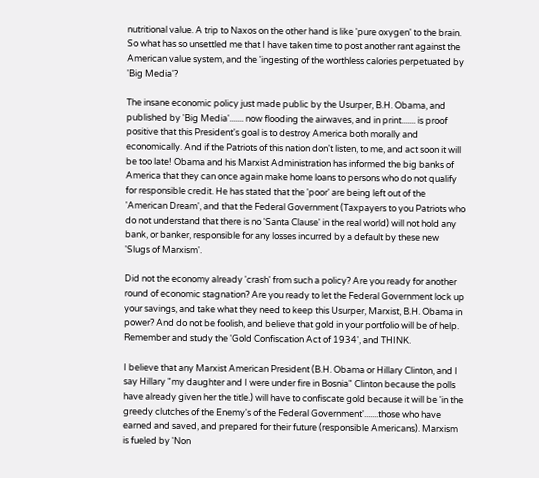nutritional value. A trip to Naxos on the other hand is like 'pure oxygen' to the brain. So what has so unsettled me that I have taken time to post another rant against the American value system, and the 'ingesting of the worthless calories perpetuated by 'Big Media'?

The insane economic policy just made public by the Usurper, B.H. Obama, and published by 'Big Media'....... now flooding the airwaves, and in print....... is proof positive that this President's goal is to destroy America both morally and economically. And if the Patriots of this nation don't listen, to me, and act soon it will be too late! Obama and his Marxist Administration has informed the big banks of America that they can once again make home loans to persons who do not qualify for responsible credit. He has stated that the 'poor' are being left out of the 'American Dream', and that the Federal Government (Taxpayers to you Patriots who do not understand that there is no 'Santa Clause' in the real world) will not hold any bank, or banker, responsible for any losses incurred by a default by these new 'Slugs of Marxism'.

Did not the economy already 'crash' from such a policy? Are you ready for another round of economic stagnation? Are you ready to let the Federal Government lock up your savings, and take what they need to keep this Usurper, Marxist, B.H. Obama in power? And do not be foolish, and believe that gold in your portfolio will be of help. Remember and study the 'Gold Confiscation Act of 1934', and THINK.

I believe that any Marxist American President (B.H. Obama or Hillary Clinton, and I say Hillary "my daughter and I were under fire in Bosnia" Clinton because the polls have already given her the title.) will have to confiscate gold because it will be 'in the greedy clutches of the Enemy's of the Federal Government'.......those who have earned and saved, and prepared for their future (responsible Americans). Marxism is fueled by 'Non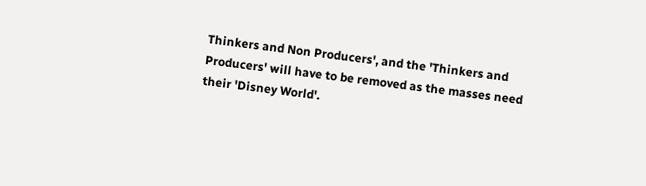Thinkers and Non Producers', and the 'Thinkers and Producers' will have to be removed as the masses need their 'Disney World'.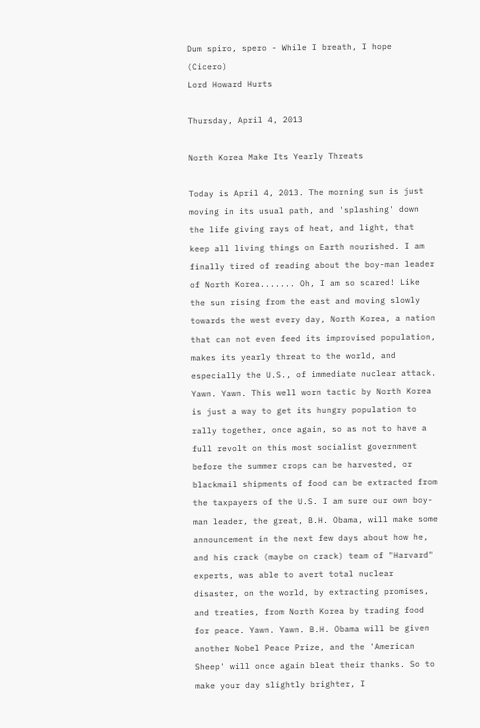Dum spiro, spero - While I breath, I hope (Cicero)
Lord Howard Hurts

Thursday, April 4, 2013

North Korea Make Its Yearly Threats

Today is April 4, 2013. The morning sun is just moving in its usual path, and 'splashing' down the life giving rays of heat, and light, that keep all living things on Earth nourished. I am finally tired of reading about the boy-man leader of North Korea....... Oh, I am so scared! Like the sun rising from the east and moving slowly towards the west every day, North Korea, a nation that can not even feed its improvised population, makes its yearly threat to the world, and especially the U.S., of immediate nuclear attack. Yawn. Yawn. This well worn tactic by North Korea is just a way to get its hungry population to rally together, once again, so as not to have a full revolt on this most socialist government before the summer crops can be harvested, or blackmail shipments of food can be extracted from the taxpayers of the U.S. I am sure our own boy-man leader, the great, B.H. Obama, will make some announcement in the next few days about how he, and his crack (maybe on crack) team of "Harvard" experts, was able to avert total nuclear disaster, on the world, by extracting promises, and treaties, from North Korea by trading food for peace. Yawn. Yawn. B.H. Obama will be given another Nobel Peace Prize, and the 'American Sheep' will once again bleat their thanks. So to make your day slightly brighter, I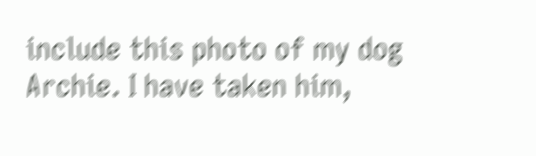include this photo of my dog Archie. I have taken him,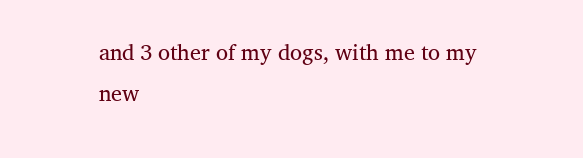and 3 other of my dogs, with me to my new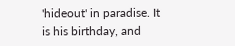'hideout' in paradise. It is his birthday, and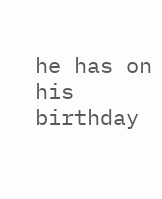he has on his birthday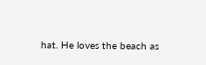hat. He loves the beach as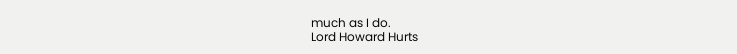much as I do.
Lord Howard Hurts